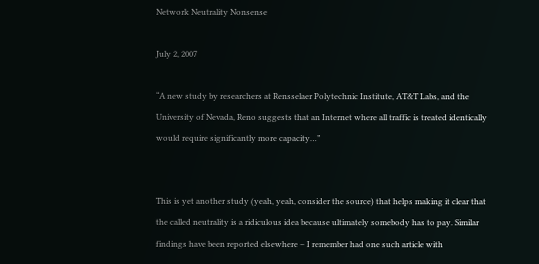Network Neutrality Nonsense

July 2, 2007

“A new study by researchers at Rensselaer Polytechnic Institute, AT&T Labs, and the University of Nevada, Reno suggests that an Internet where all traffic is treated identically would require significantly more capacity…”


This is yet another study (yeah, yeah, consider the source) that helps making it clear that the called neutrality is a ridiculous idea because ultimately somebody has to pay. Similar findings have been reported elsewhere – I remember had one such article with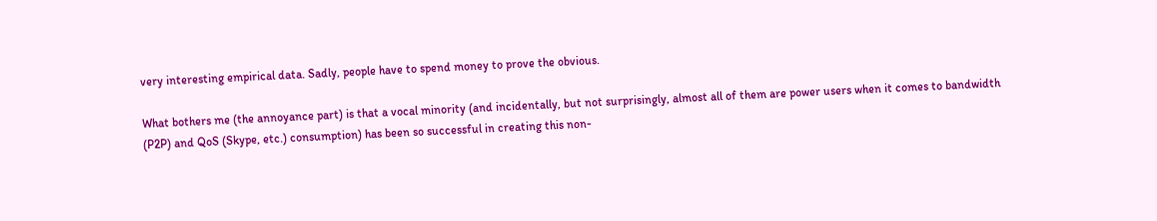very interesting empirical data. Sadly, people have to spend money to prove the obvious.

What bothers me (the annoyance part) is that a vocal minority (and incidentally, but not surprisingly, almost all of them are power users when it comes to bandwidth (P2P) and QoS (Skype, etc.) consumption) has been so successful in creating this non-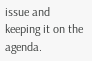issue and keeping it on the agenda.